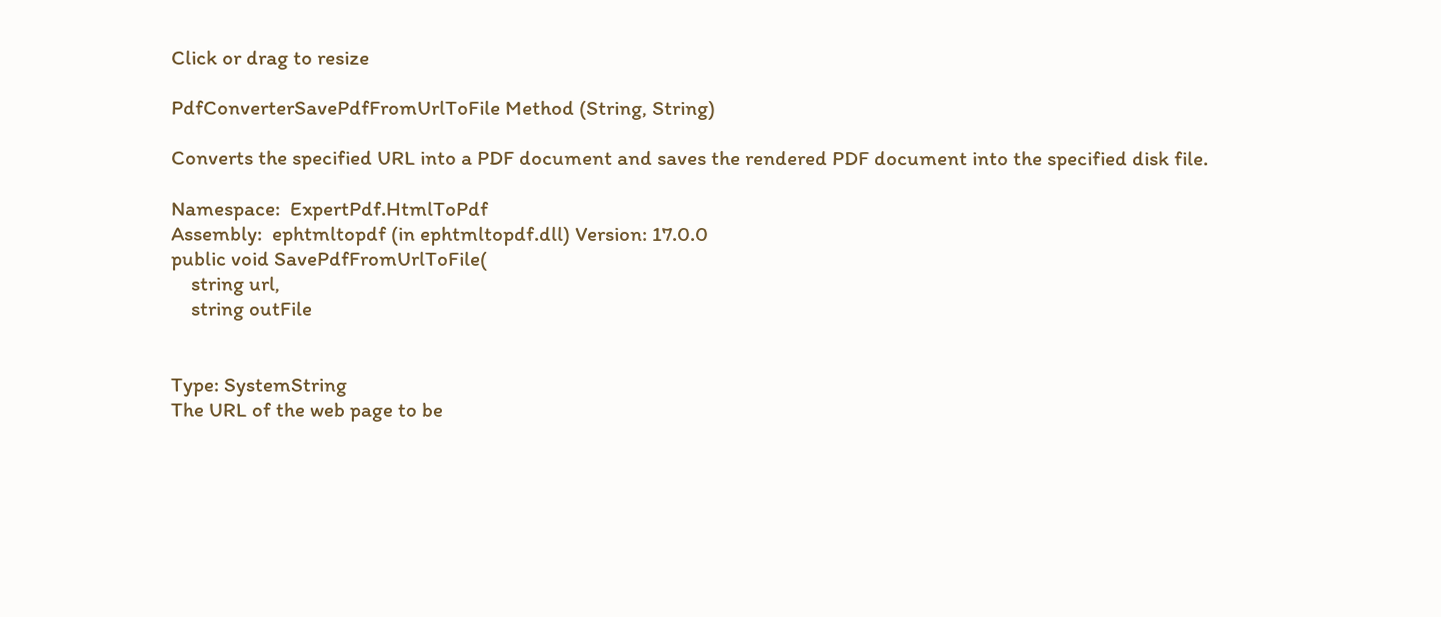Click or drag to resize

PdfConverterSavePdfFromUrlToFile Method (String, String)

Converts the specified URL into a PDF document and saves the rendered PDF document into the specified disk file.

Namespace:  ExpertPdf.HtmlToPdf
Assembly:  ephtmltopdf (in ephtmltopdf.dll) Version: 17.0.0
public void SavePdfFromUrlToFile(
    string url,
    string outFile


Type: SystemString
The URL of the web page to be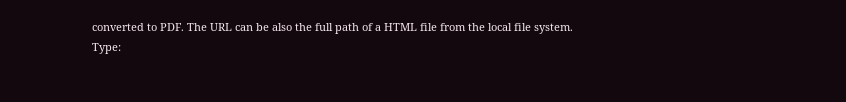converted to PDF. The URL can be also the full path of a HTML file from the local file system.
Type: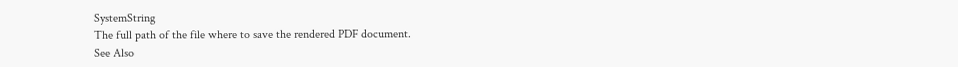SystemString
The full path of the file where to save the rendered PDF document.
See Also